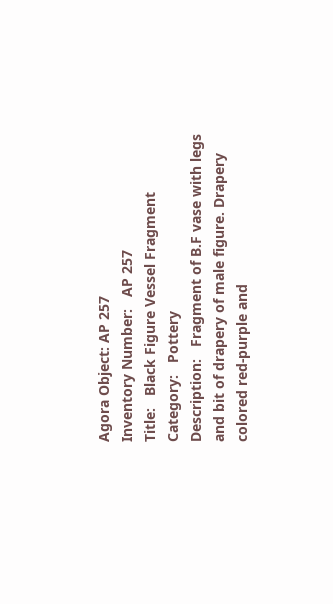Agora Object: AP 257
Inventory Number:   AP 257
Title:   Black Figure Vessel Fragment
Category:   Pottery
Description:   Fragment of B.F vase with legs and bit of drapery of male figure. Drapery colored red-purple and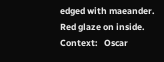edged with maeander. Red glaze on inside.
Context:   Oscar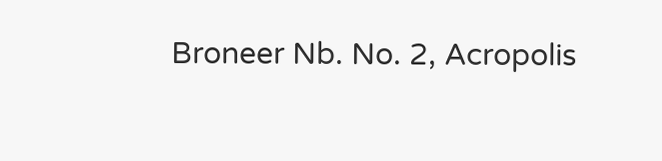Broneer Nb. No. 2, Acropolis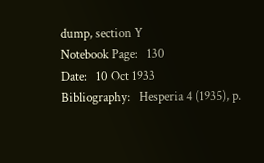dump, section Y
Notebook Page:   130
Date:   10 Oct 1933
Bibliography:   Hesperia 4 (1935), p.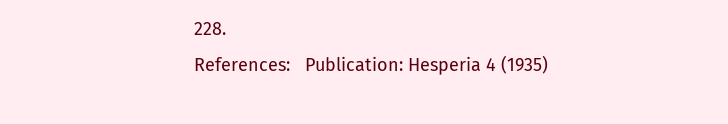228.
References:   Publication: Hesperia 4 (1935)